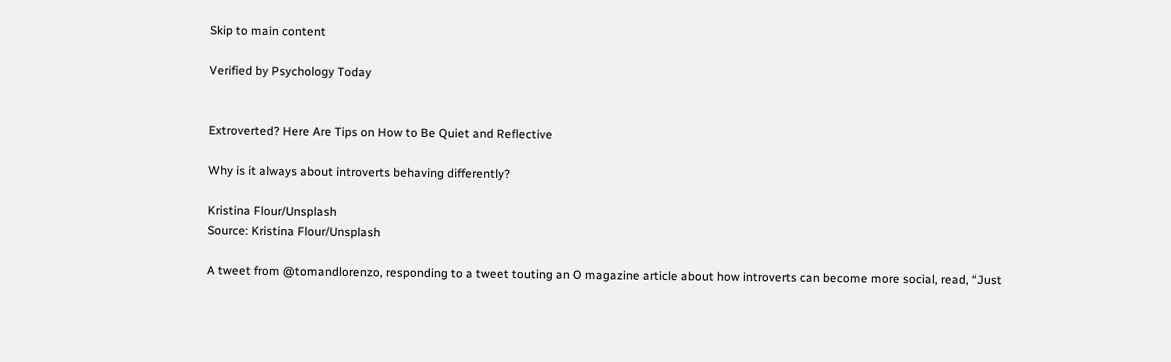Skip to main content

Verified by Psychology Today


Extroverted? Here Are Tips on How to Be Quiet and Reflective

Why is it always about introverts behaving differently?

Kristina Flour/Unsplash
Source: Kristina Flour/Unsplash

A tweet from @tomandlorenzo, responding to a tweet touting an O magazine article about how introverts can become more social, read, “Just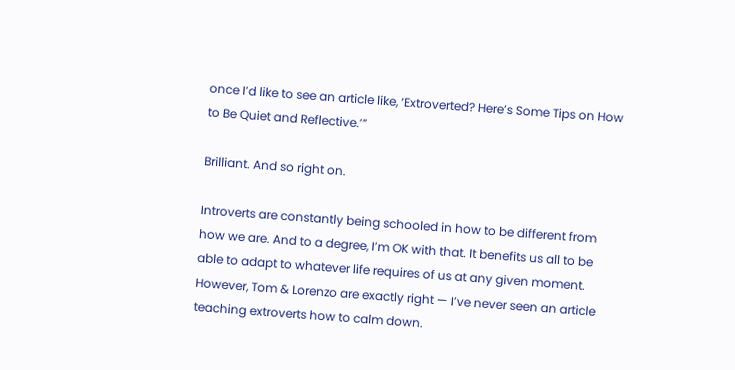once I’d like to see an article like, ‘Extroverted? Here’s Some Tips on How to Be Quiet and Reflective.’”

Brilliant. And so right on.

Introverts are constantly being schooled in how to be different from how we are. And to a degree, I’m OK with that. It benefits us all to be able to adapt to whatever life requires of us at any given moment. However, Tom & Lorenzo are exactly right — I’ve never seen an article teaching extroverts how to calm down.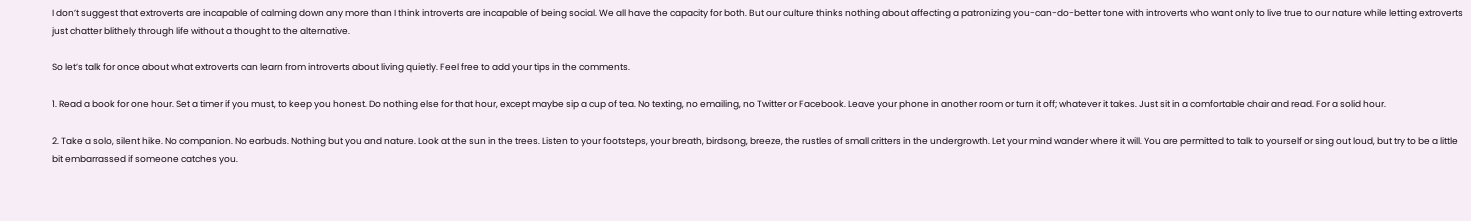I don’t suggest that extroverts are incapable of calming down any more than I think introverts are incapable of being social. We all have the capacity for both. But our culture thinks nothing about affecting a patronizing you-can-do-better tone with introverts who want only to live true to our nature while letting extroverts just chatter blithely through life without a thought to the alternative.

So let’s talk for once about what extroverts can learn from introverts about living quietly. Feel free to add your tips in the comments.

1. Read a book for one hour. Set a timer if you must, to keep you honest. Do nothing else for that hour, except maybe sip a cup of tea. No texting, no emailing, no Twitter or Facebook. Leave your phone in another room or turn it off; whatever it takes. Just sit in a comfortable chair and read. For a solid hour.

2. Take a solo, silent hike. No companion. No earbuds. Nothing but you and nature. Look at the sun in the trees. Listen to your footsteps, your breath, birdsong, breeze, the rustles of small critters in the undergrowth. Let your mind wander where it will. You are permitted to talk to yourself or sing out loud, but try to be a little bit embarrassed if someone catches you.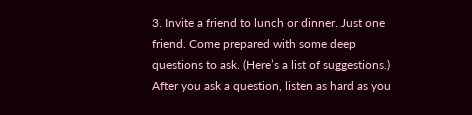3. Invite a friend to lunch or dinner. Just one friend. Come prepared with some deep questions to ask. (Here’s a list of suggestions.) After you ask a question, listen as hard as you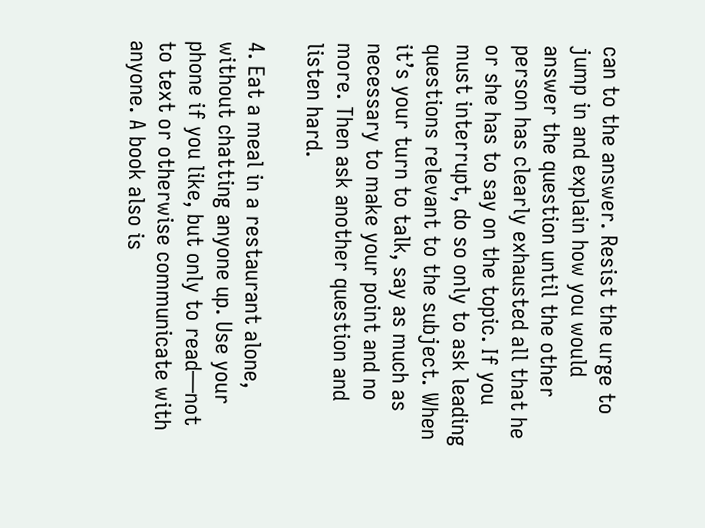can to the answer. Resist the urge to jump in and explain how you would answer the question until the other person has clearly exhausted all that he or she has to say on the topic. If you must interrupt, do so only to ask leading questions relevant to the subject. When it’s your turn to talk, say as much as necessary to make your point and no more. Then ask another question and listen hard.

4. Eat a meal in a restaurant alone, without chatting anyone up. Use your phone if you like, but only to read—not to text or otherwise communicate with anyone. A book also is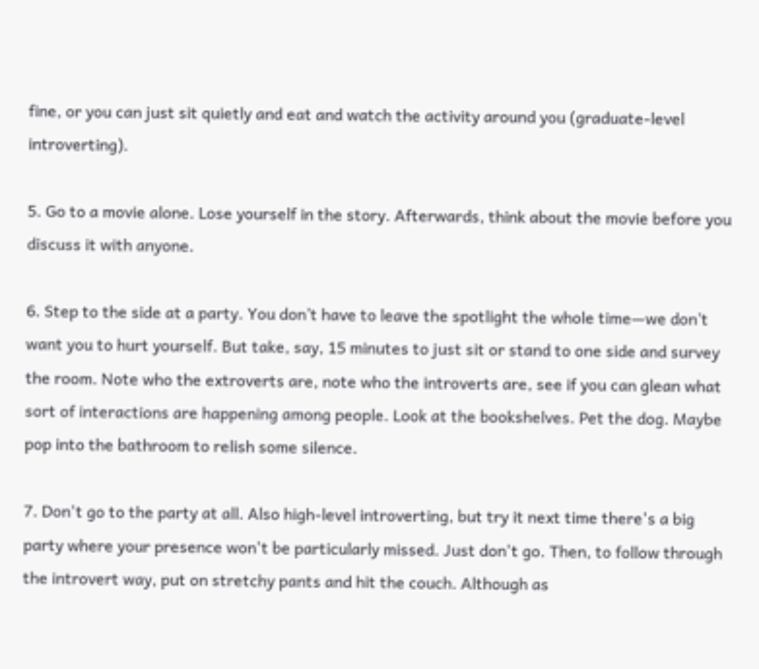fine, or you can just sit quietly and eat and watch the activity around you (graduate-level introverting).

5. Go to a movie alone. Lose yourself in the story. Afterwards, think about the movie before you discuss it with anyone.

6. Step to the side at a party. You don’t have to leave the spotlight the whole time—we don’t want you to hurt yourself. But take, say, 15 minutes to just sit or stand to one side and survey the room. Note who the extroverts are, note who the introverts are, see if you can glean what sort of interactions are happening among people. Look at the bookshelves. Pet the dog. Maybe pop into the bathroom to relish some silence.

7. Don't go to the party at all. Also high-level introverting, but try it next time there's a big party where your presence won't be particularly missed. Just don't go. Then, to follow through the introvert way, put on stretchy pants and hit the couch. Although as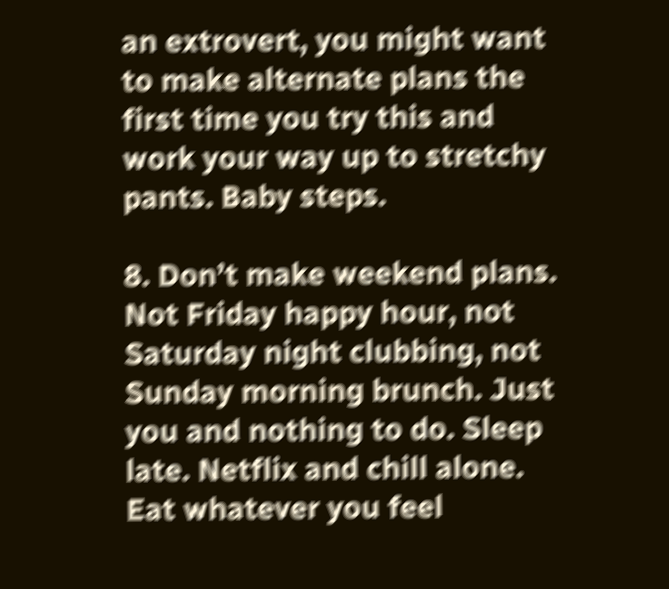an extrovert, you might want to make alternate plans the first time you try this and work your way up to stretchy pants. Baby steps.

8. Don’t make weekend plans. Not Friday happy hour, not Saturday night clubbing, not Sunday morning brunch. Just you and nothing to do. Sleep late. Netflix and chill alone. Eat whatever you feel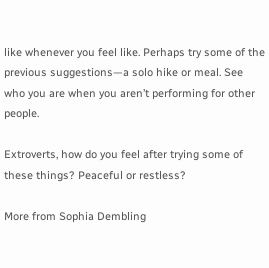like whenever you feel like. Perhaps try some of the previous suggestions—a solo hike or meal. See who you are when you aren’t performing for other people.

Extroverts, how do you feel after trying some of these things? Peaceful or restless?

More from Sophia Dembling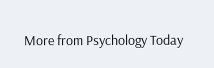More from Psychology Today